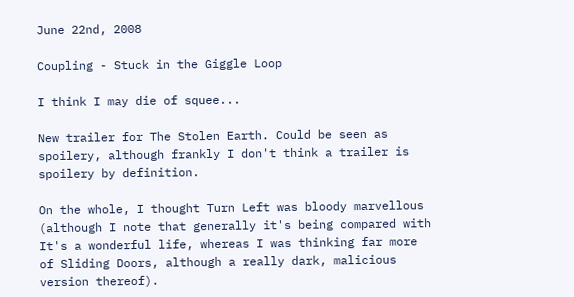June 22nd, 2008

Coupling - Stuck in the Giggle Loop

I think I may die of squee...

New trailer for The Stolen Earth. Could be seen as spoilery, although frankly I don't think a trailer is spoilery by definition.

On the whole, I thought Turn Left was bloody marvellous (although I note that generally it's being compared with It's a wonderful life, whereas I was thinking far more of Sliding Doors, although a really dark, malicious version thereof).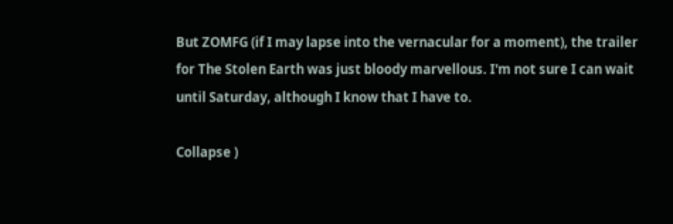But ZOMFG (if I may lapse into the vernacular for a moment), the trailer for The Stolen Earth was just bloody marvellous. I'm not sure I can wait until Saturday, although I know that I have to.

Collapse )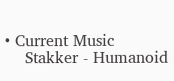• Current Music
    Stakker - Humanoid